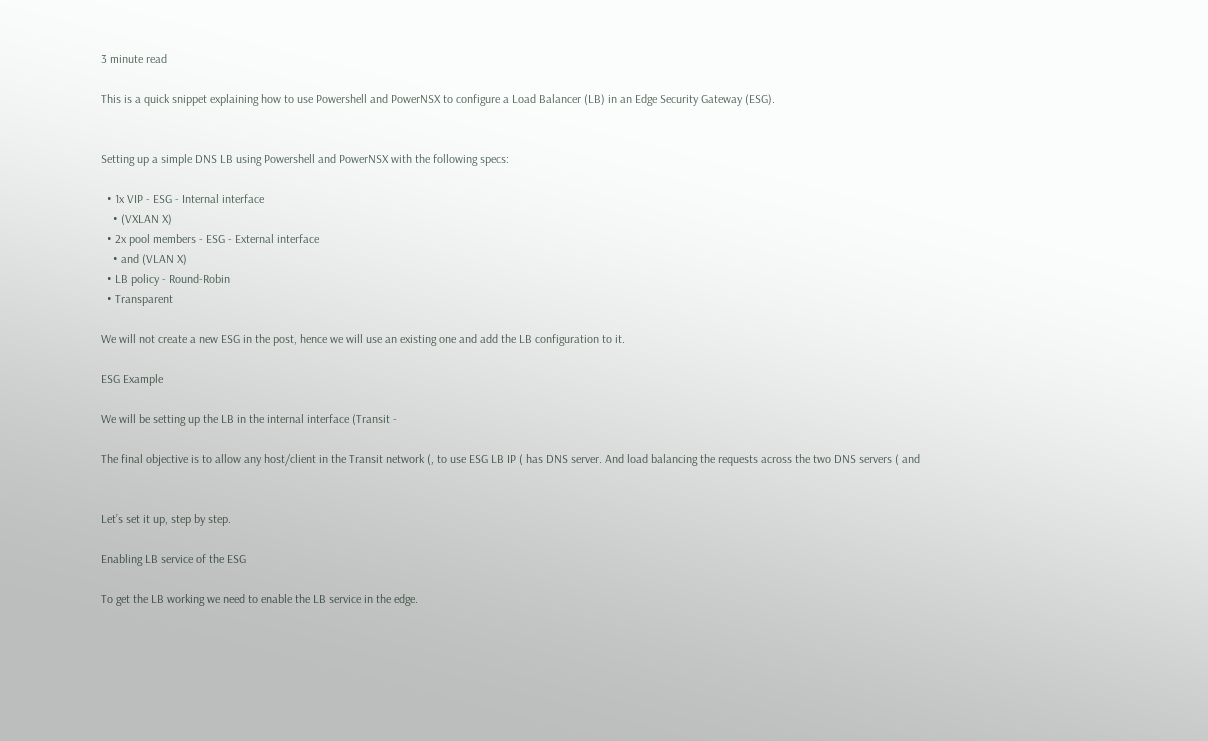3 minute read

This is a quick snippet explaining how to use Powershell and PowerNSX to configure a Load Balancer (LB) in an Edge Security Gateway (ESG).


Setting up a simple DNS LB using Powershell and PowerNSX with the following specs:

  • 1x VIP - ESG - Internal interface
    • (VXLAN X)
  • 2x pool members - ESG - External interface
    • and (VLAN X)
  • LB policy - Round-Robin
  • Transparent

We will not create a new ESG in the post, hence we will use an existing one and add the LB configuration to it.

ESG Example

We will be setting up the LB in the internal interface (Transit -

The final objective is to allow any host/client in the Transit network (, to use ESG LB IP ( has DNS server. And load balancing the requests across the two DNS servers ( and


Let’s set it up, step by step.

Enabling LB service of the ESG

To get the LB working we need to enable the LB service in the edge.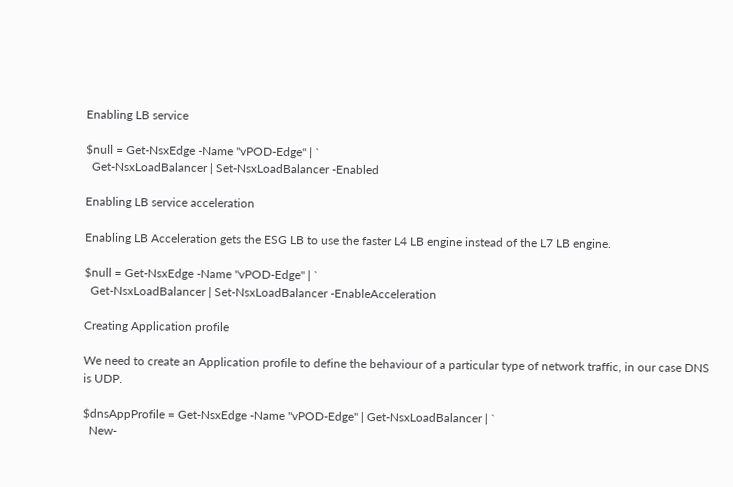Enabling LB service

$null = Get-NsxEdge -Name "vPOD-Edge" | `
  Get-NsxLoadBalancer | Set-NsxLoadBalancer -Enabled

Enabling LB service acceleration

Enabling LB Acceleration gets the ESG LB to use the faster L4 LB engine instead of the L7 LB engine.

$null = Get-NsxEdge -Name "vPOD-Edge" | `
  Get-NsxLoadBalancer | Set-NsxLoadBalancer -EnableAcceleration

Creating Application profile

We need to create an Application profile to define the behaviour of a particular type of network traffic, in our case DNS is UDP.

$dnsAppProfile = Get-NsxEdge -Name "vPOD-Edge" | Get-NsxLoadBalancer | `
  New-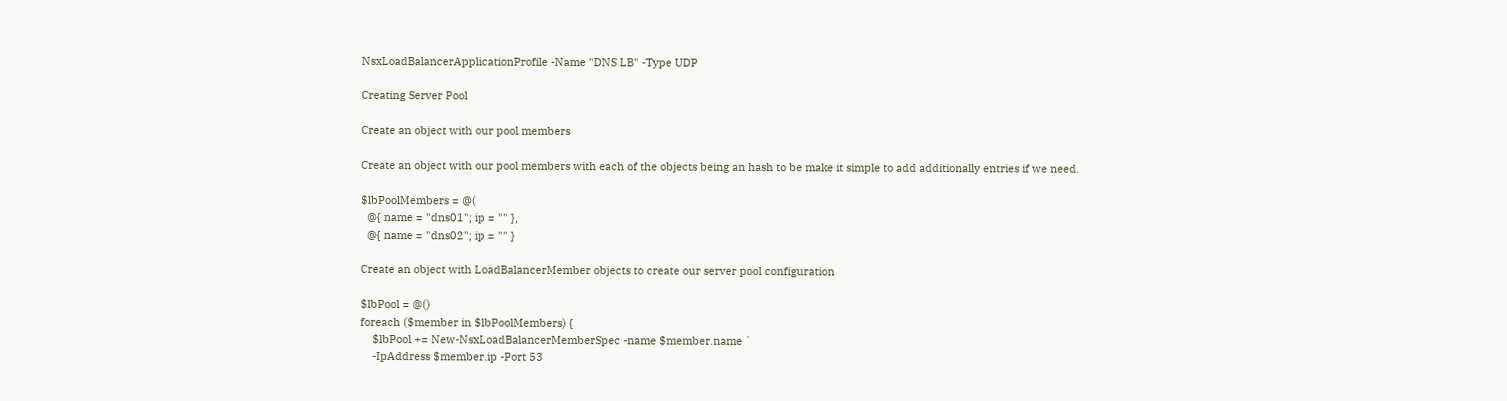NsxLoadBalancerApplicationProfile -Name "DNS LB" -Type UDP

Creating Server Pool

Create an object with our pool members

Create an object with our pool members with each of the objects being an hash to be make it simple to add additionally entries if we need.

$lbPoolMembers = @(
  @{ name = "dns01"; ip = "" },
  @{ name = "dns02"; ip = "" }

Create an object with LoadBalancerMember objects to create our server pool configuration

$lbPool = @()
foreach ($member in $lbPoolMembers) {
    $lbPool += New-NsxLoadBalancerMemberSpec -name $member.name `
    -IpAddress $member.ip -Port 53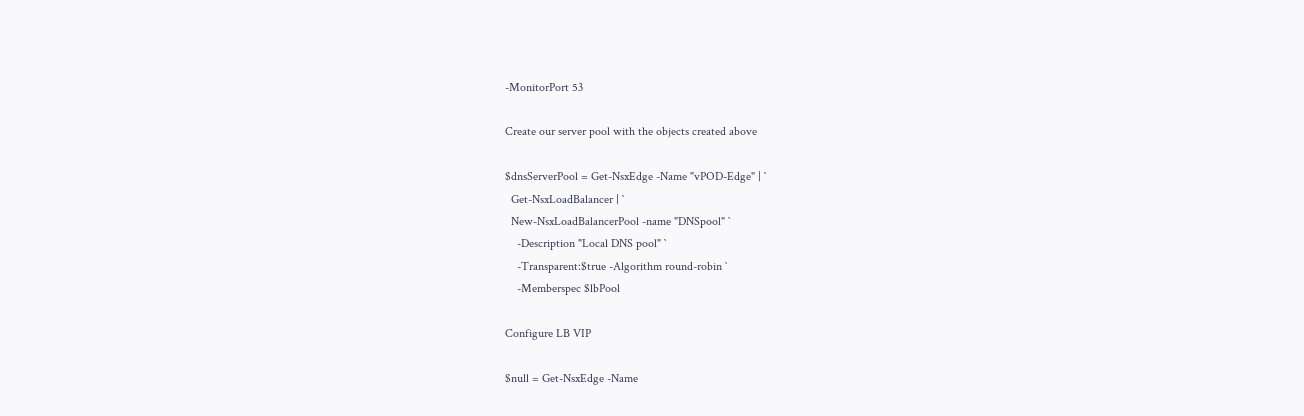-MonitorPort 53

Create our server pool with the objects created above

$dnsServerPool = Get-NsxEdge -Name "vPOD-Edge" | `
  Get-NsxLoadBalancer | `
  New-NsxLoadBalancerPool -name "DNSpool" `
    -Description "Local DNS pool" `
    -Transparent:$true -Algorithm round-robin `
    -Memberspec $lbPool

Configure LB VIP

$null = Get-NsxEdge -Name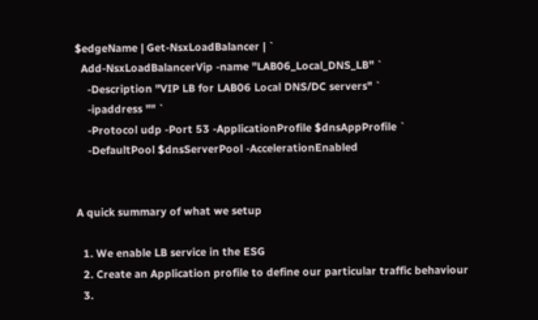$edgeName | Get-NsxLoadBalancer | `
  Add-NsxLoadBalancerVip -name "LAB06_Local_DNS_LB" `
    -Description "VIP LB for LAB06 Local DNS/DC servers" `
    -ipaddress "" `
    -Protocol udp -Port 53 -ApplicationProfile $dnsAppProfile `
    -DefaultPool $dnsServerPool -AccelerationEnabled


A quick summary of what we setup

  1. We enable LB service in the ESG
  2. Create an Application profile to define our particular traffic behaviour
  3.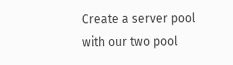Create a server pool with our two pool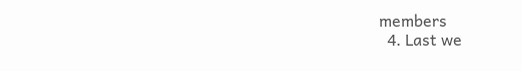members
  4. Last we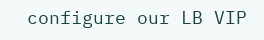configure our LB VIP